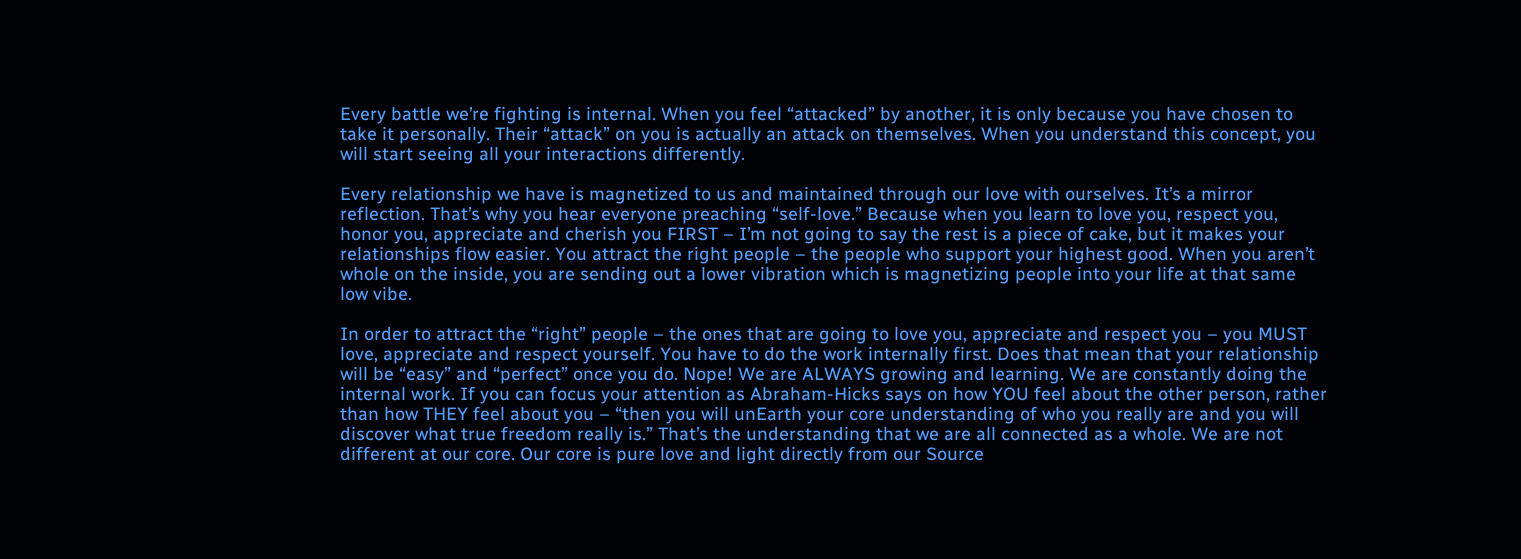Every battle we’re fighting is internal. When you feel “attacked” by another, it is only because you have chosen to take it personally. Their “attack” on you is actually an attack on themselves. When you understand this concept, you will start seeing all your interactions differently.

Every relationship we have is magnetized to us and maintained through our love with ourselves. It’s a mirror reflection. That’s why you hear everyone preaching “self-love.” Because when you learn to love you, respect you, honor you, appreciate and cherish you FIRST – I’m not going to say the rest is a piece of cake, but it makes your relationships flow easier. You attract the right people – the people who support your highest good. When you aren’t whole on the inside, you are sending out a lower vibration which is magnetizing people into your life at that same low vibe.

In order to attract the “right” people – the ones that are going to love you, appreciate and respect you – you MUST love, appreciate and respect yourself. You have to do the work internally first. Does that mean that your relationship will be “easy” and “perfect” once you do. Nope! We are ALWAYS growing and learning. We are constantly doing the internal work. If you can focus your attention as Abraham-Hicks says on how YOU feel about the other person, rather than how THEY feel about you – “then you will unEarth your core understanding of who you really are and you will discover what true freedom really is.” That’s the understanding that we are all connected as a whole. We are not different at our core. Our core is pure love and light directly from our Source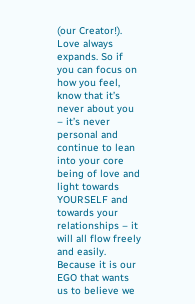(our Creator!). Love always expands. So if you can focus on how you feel, know that it’s never about you – it’s never personal and continue to lean into your core being of love and light towards YOURSELF and towards your relationships – it will all flow freely and easily. Because it is our EGO that wants us to believe we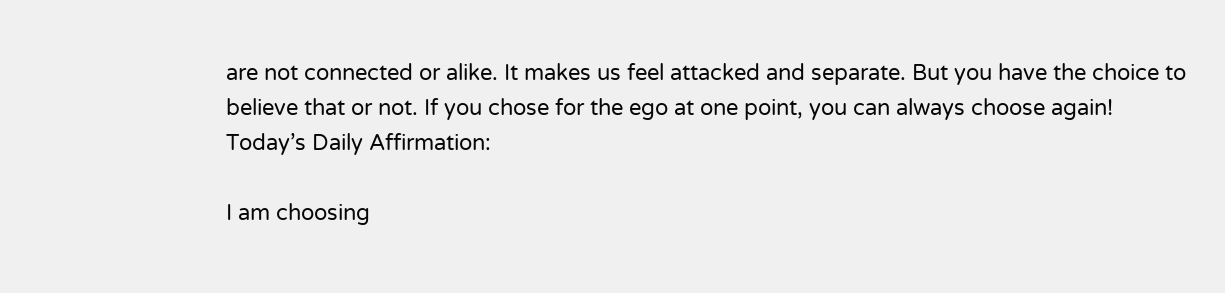are not connected or alike. It makes us feel attacked and separate. But you have the choice to believe that or not. If you chose for the ego at one point, you can always choose again! Today’s Daily Affirmation:

I am choosing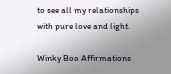to see all my relationships with pure love and light.

Winky Boo Affirmations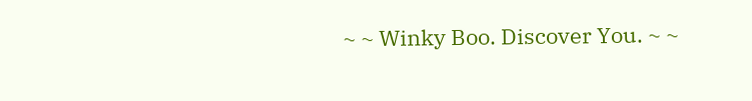~ ~ Winky Boo. Discover You. ~ ~